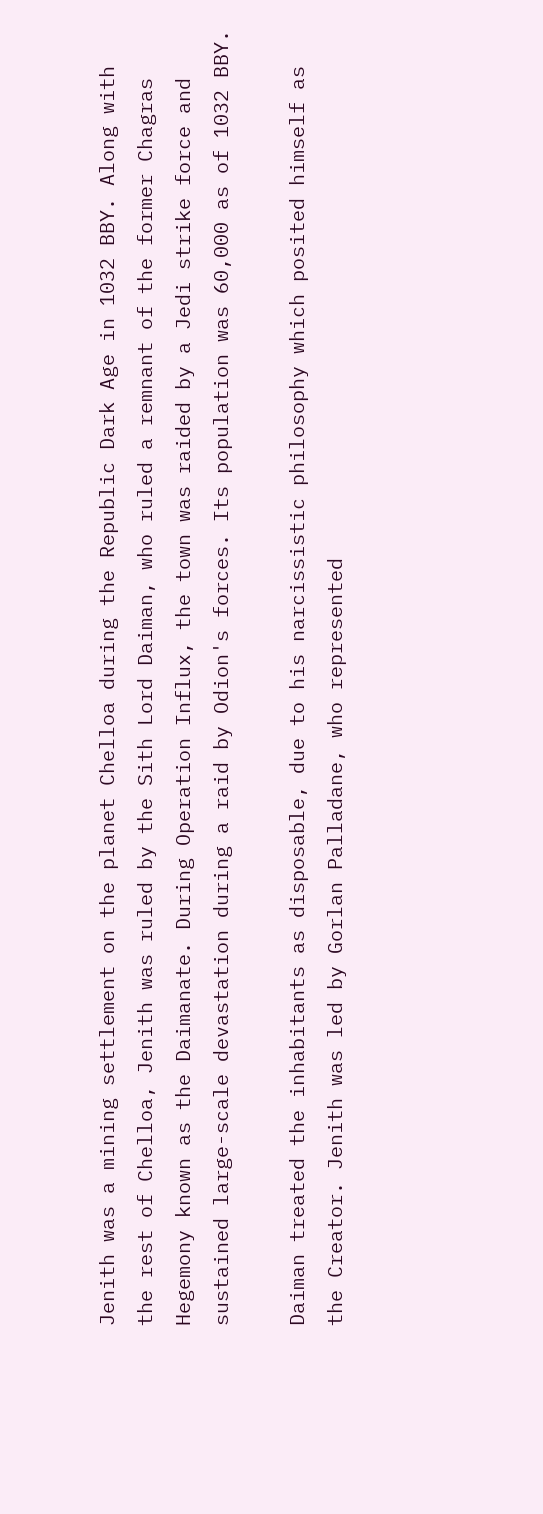Jenith was a mining settlement on the planet Chelloa during the Republic Dark Age in 1032 BBY. Along with the rest of Chelloa, Jenith was ruled by the Sith Lord Daiman, who ruled a remnant of the former Chagras Hegemony known as the Daimanate. During Operation Influx, the town was raided by a Jedi strike force and sustained large-scale devastation during a raid by Odion's forces. Its population was 60,000 as of 1032 BBY.

Daiman treated the inhabitants as disposable, due to his narcissistic philosophy which posited himself as the Creator. Jenith was led by Gorlan Palladane, who represented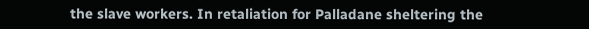the slave workers. In retaliation for Palladane sheltering the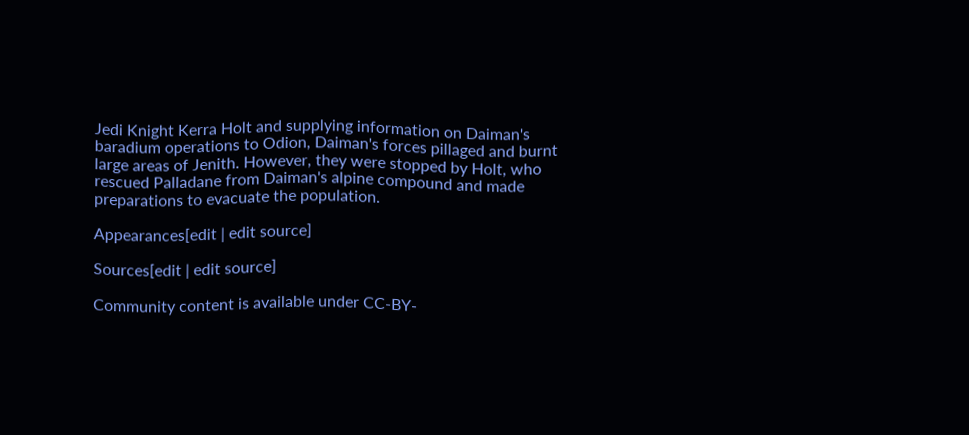Jedi Knight Kerra Holt and supplying information on Daiman's baradium operations to Odion, Daiman's forces pillaged and burnt large areas of Jenith. However, they were stopped by Holt, who rescued Palladane from Daiman's alpine compound and made preparations to evacuate the population.

Appearances[edit | edit source]

Sources[edit | edit source]

Community content is available under CC-BY-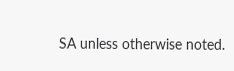SA unless otherwise noted.